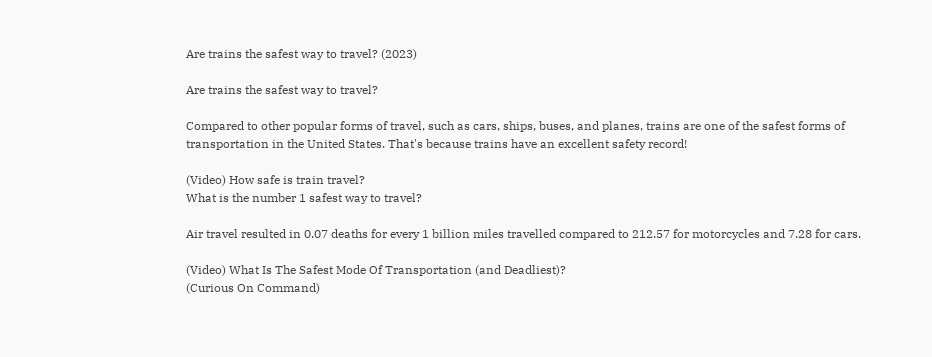Are trains the safest way to travel? (2023)

Are trains the safest way to travel?

Compared to other popular forms of travel, such as cars, ships, buses, and planes, trains are one of the safest forms of transportation in the United States. That's because trains have an excellent safety record!

(Video) How safe is train travel?
What is the number 1 safest way to travel?

Air travel resulted in 0.07 deaths for every 1 billion miles travelled compared to 212.57 for motorcycles and 7.28 for cars.

(Video) What Is The Safest Mode Of Transportation (and Deadliest)?
(Curious On Command)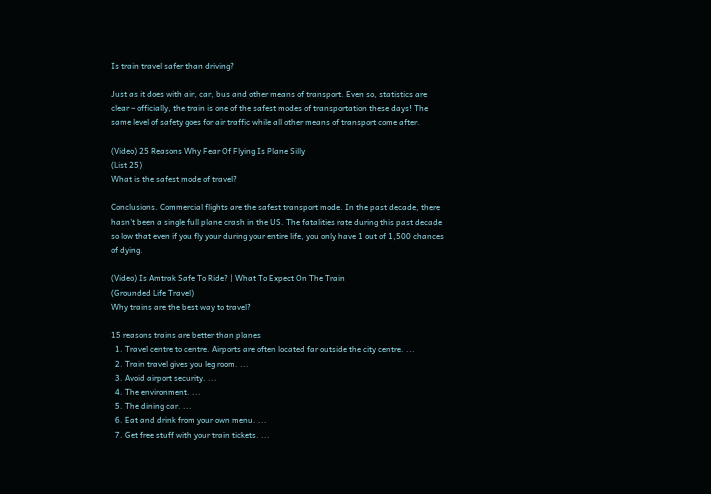Is train travel safer than driving?

Just as it does with air, car, bus and other means of transport. Even so, statistics are clear – officially, the train is one of the safest modes of transportation these days! The same level of safety goes for air traffic while all other means of transport come after.

(Video) 25 Reasons Why Fear Of Flying Is Plane Silly
(List 25)
What is the safest mode of travel?

Conclusions. Commercial flights are the safest transport mode. In the past decade, there hasn't been a single full plane crash in the US. The fatalities rate during this past decade so low that even if you fly your during your entire life, you only have 1 out of 1,500 chances of dying.

(Video) Is Amtrak Safe To Ride? | What To Expect On The Train
(Grounded Life Travel)
Why trains are the best way to travel?

15 reasons trains are better than planes
  1. Travel centre to centre. Airports are often located far outside the city centre. ...
  2. Train travel gives you leg room. ...
  3. Avoid airport security. ...
  4. The environment. ...
  5. The dining car. ...
  6. Eat and drink from your own menu. ...
  7. Get free stuff with your train tickets. ...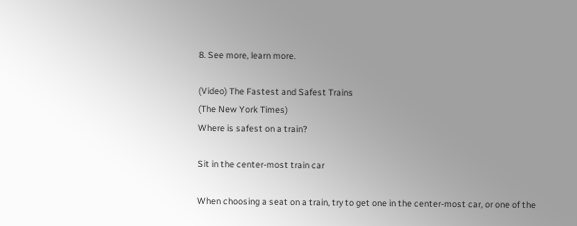8. See more, learn more.

(Video) The Fastest and Safest Trains
(The New York Times)
Where is safest on a train?

Sit in the center-most train car

When choosing a seat on a train, try to get one in the center-most car, or one of the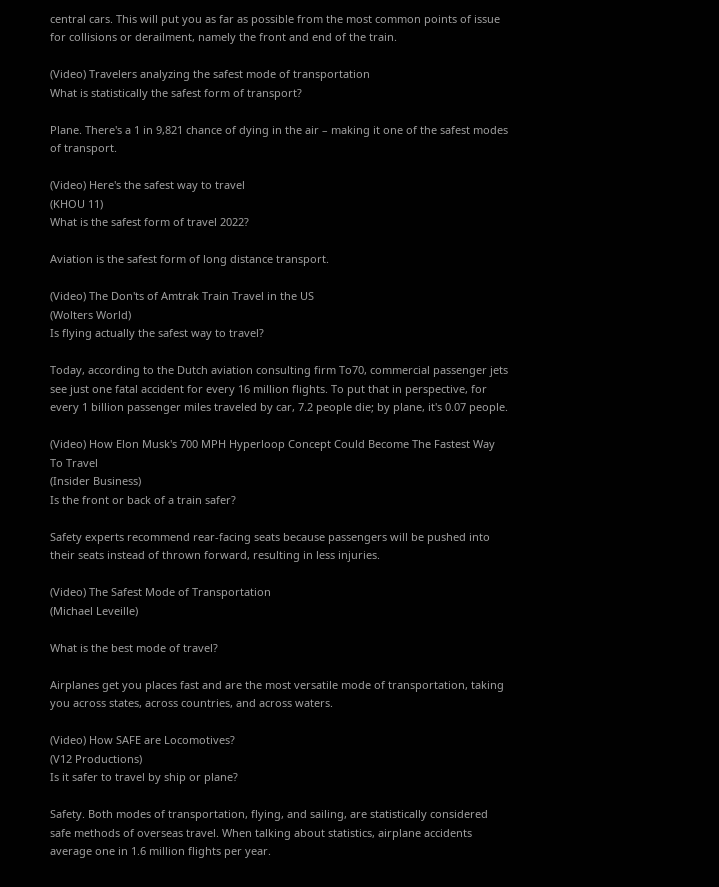central cars. This will put you as far as possible from the most common points of issue for collisions or derailment, namely the front and end of the train.

(Video) Travelers analyzing the safest mode of transportation
What is statistically the safest form of transport?

Plane. There's a 1 in 9,821 chance of dying in the air – making it one of the safest modes of transport.

(Video) Here's the safest way to travel
(KHOU 11)
What is the safest form of travel 2022?

Aviation is the safest form of long distance transport.

(Video) The Don'ts of Amtrak Train Travel in the US
(Wolters World)
Is flying actually the safest way to travel?

Today, according to the Dutch aviation consulting firm To70, commercial passenger jets see just one fatal accident for every 16 million flights. To put that in perspective, for every 1 billion passenger miles traveled by car, 7.2 people die; by plane, it's 0.07 people.

(Video) How Elon Musk's 700 MPH Hyperloop Concept Could Become The Fastest Way To Travel
(Insider Business)
Is the front or back of a train safer?

Safety experts recommend rear-facing seats because passengers will be pushed into their seats instead of thrown forward, resulting in less injuries.

(Video) The Safest Mode of Transportation
(Michael Leveille)

What is the best mode of travel?

Airplanes get you places fast and are the most versatile mode of transportation, taking you across states, across countries, and across waters.

(Video) How SAFE are Locomotives?
(V12 Productions)
Is it safer to travel by ship or plane?

Safety. Both modes of transportation, flying, and sailing, are statistically considered safe methods of overseas travel. When talking about statistics, airplane accidents average one in 1.6 million flights per year.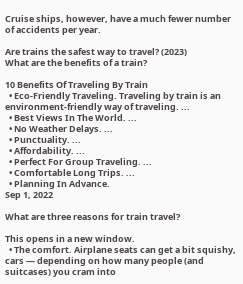Cruise ships, however, have a much fewer number of accidents per year.

Are trains the safest way to travel? (2023)
What are the benefits of a train?

10 Benefits Of Traveling By Train
  • Eco-Friendly Traveling. Traveling by train is an environment-friendly way of traveling. ...
  • Best Views In The World. ...
  • No Weather Delays. ...
  • Punctuality. ...
  • Affordability. ...
  • Perfect For Group Traveling. ...
  • Comfortable Long Trips. ...
  • Planning In Advance.
Sep 1, 2022

What are three reasons for train travel?

This opens in a new window.
  • The comfort. Airplane seats can get a bit squishy, cars — depending on how many people (and suitcases) you cram into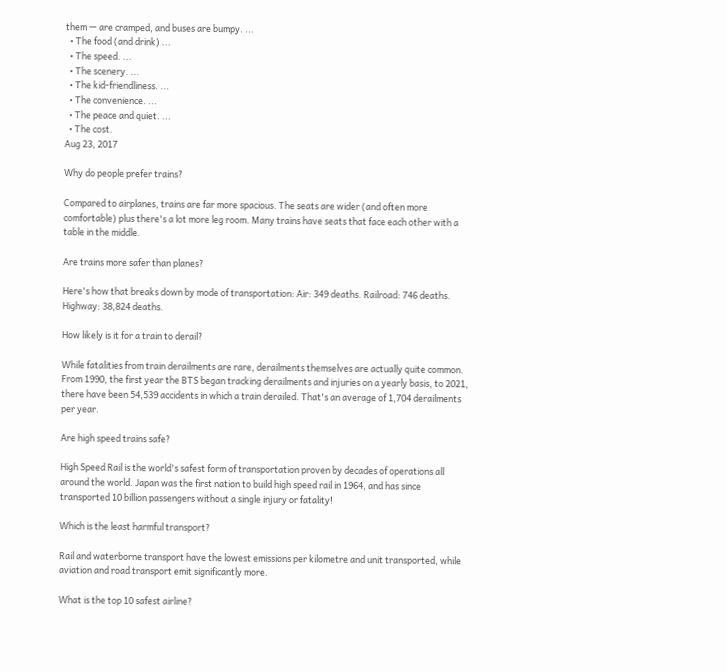them — are cramped, and buses are bumpy. ...
  • The food (and drink) ...
  • The speed. ...
  • The scenery. ...
  • The kid-friendliness. ...
  • The convenience. ...
  • The peace and quiet. ...
  • The cost.
Aug 23, 2017

Why do people prefer trains?

Compared to airplanes, trains are far more spacious. The seats are wider (and often more comfortable) plus there's a lot more leg room. Many trains have seats that face each other with a table in the middle.

Are trains more safer than planes?

Here's how that breaks down by mode of transportation: Air: 349 deaths. Railroad: 746 deaths. Highway: 38,824 deaths.

How likely is it for a train to derail?

While fatalities from train derailments are rare, derailments themselves are actually quite common. From 1990, the first year the BTS began tracking derailments and injuries on a yearly basis, to 2021, there have been 54,539 accidents in which a train derailed. That's an average of 1,704 derailments per year.

Are high speed trains safe?

High Speed Rail is the world's safest form of transportation proven by decades of operations all around the world. Japan was the first nation to build high speed rail in 1964, and has since transported 10 billion passengers without a single injury or fatality!

Which is the least harmful transport?

Rail and waterborne transport have the lowest emissions per kilometre and unit transported, while aviation and road transport emit significantly more.

What is the top 10 safest airline?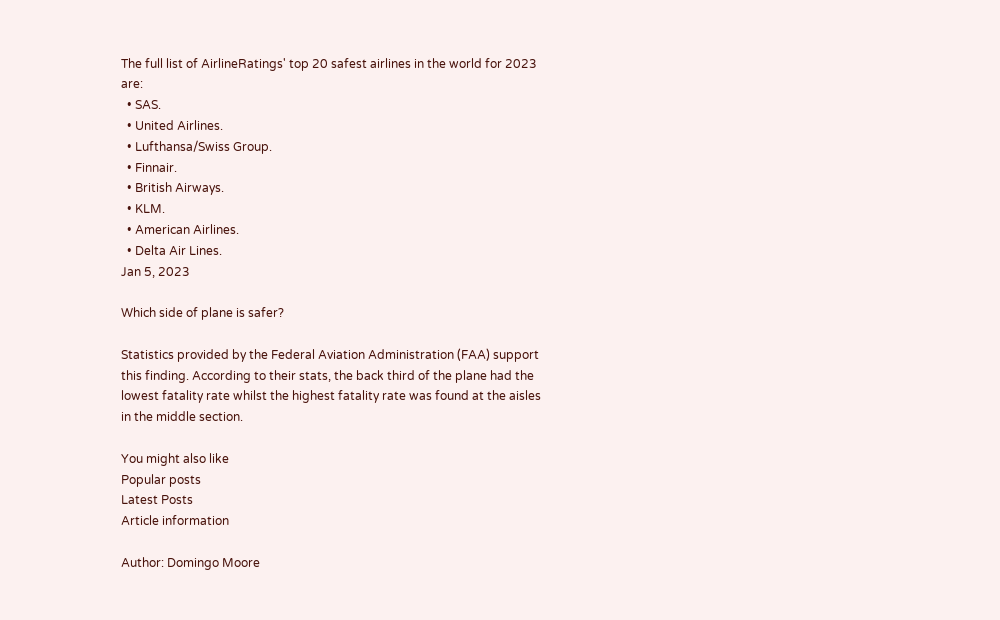The full list of AirlineRatings' top 20 safest airlines in the world for 2023 are:
  • SAS.
  • United Airlines.
  • Lufthansa/Swiss Group.
  • Finnair.
  • British Airways.
  • KLM.
  • American Airlines.
  • Delta Air Lines.
Jan 5, 2023

Which side of plane is safer?

Statistics provided by the Federal Aviation Administration (FAA) support this finding. According to their stats, the back third of the plane had the lowest fatality rate whilst the highest fatality rate was found at the aisles in the middle section.

You might also like
Popular posts
Latest Posts
Article information

Author: Domingo Moore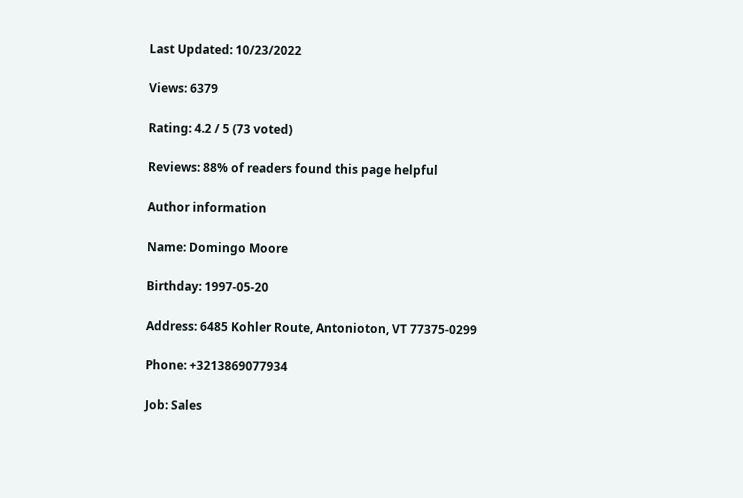Last Updated: 10/23/2022

Views: 6379

Rating: 4.2 / 5 (73 voted)

Reviews: 88% of readers found this page helpful

Author information

Name: Domingo Moore

Birthday: 1997-05-20

Address: 6485 Kohler Route, Antonioton, VT 77375-0299

Phone: +3213869077934

Job: Sales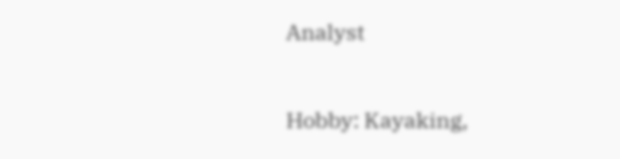Analyst

Hobby: Kayaking,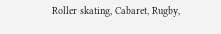Roller skating, Cabaret, Rugby,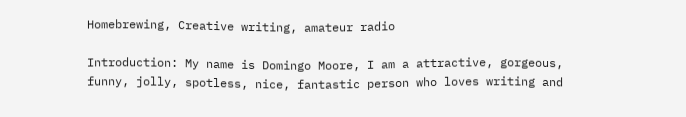Homebrewing, Creative writing, amateur radio

Introduction: My name is Domingo Moore, I am a attractive, gorgeous, funny, jolly, spotless, nice, fantastic person who loves writing and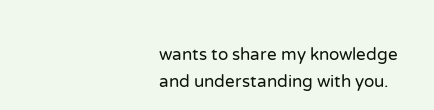wants to share my knowledge and understanding with you.